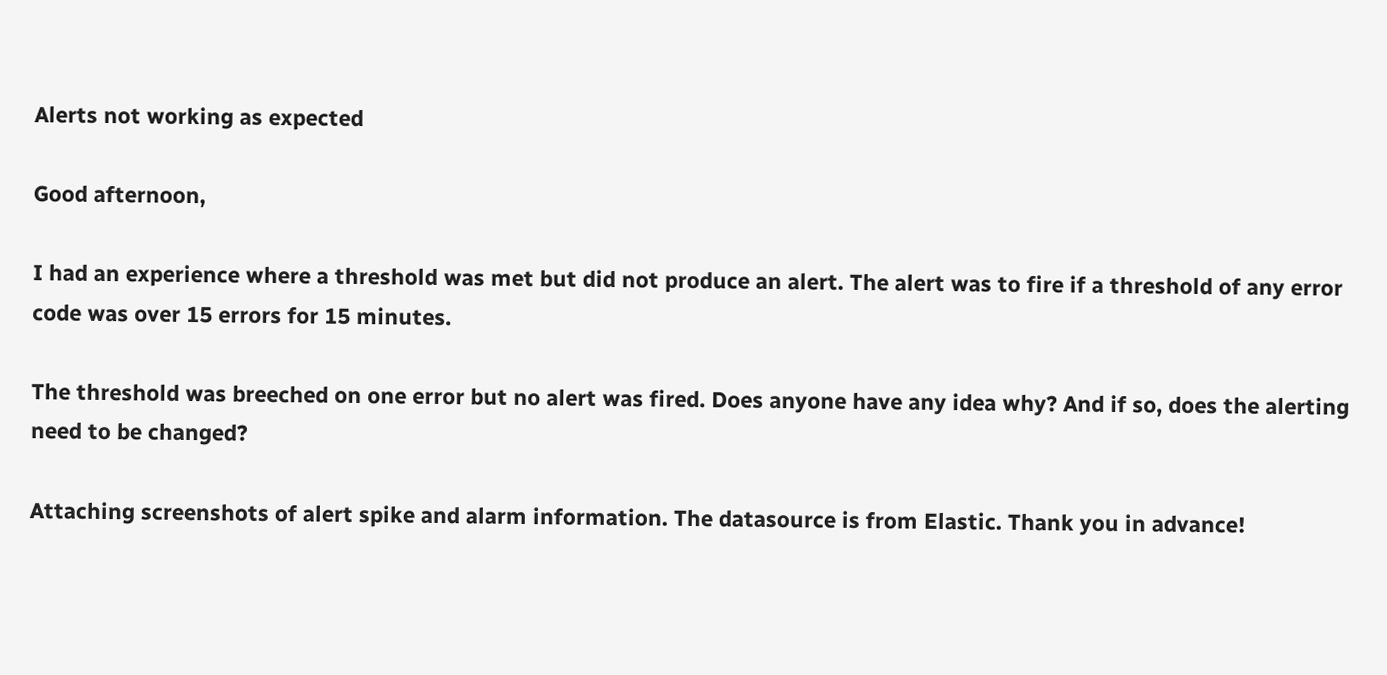Alerts not working as expected

Good afternoon,

I had an experience where a threshold was met but did not produce an alert. The alert was to fire if a threshold of any error code was over 15 errors for 15 minutes.

The threshold was breeched on one error but no alert was fired. Does anyone have any idea why? And if so, does the alerting need to be changed?

Attaching screenshots of alert spike and alarm information. The datasource is from Elastic. Thank you in advance!